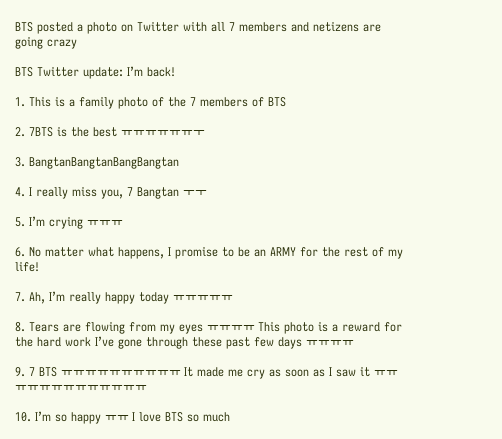BTS posted a photo on Twitter with all 7 members and netizens are going crazy

BTS Twitter update: I’m back!

1. This is a family photo of the 7 members of BTS

2. 7BTS is the best ㅠㅠㅠㅠㅠㅠㅜ

3. BangtanBangtanBangBangtan

4. I really miss you, 7 Bangtan ㅜㅜ

5. I’m crying ㅠㅠㅠ

6. No matter what happens, I promise to be an ARMY for the rest of my life!

7. Ah, I’m really happy today ㅠㅠㅠㅠㅠ

8. Tears are flowing from my eyes ㅠㅠㅠㅠ This photo is a reward for the hard work I’ve gone through these past few days ㅠㅠㅠㅠ

9. 7 BTS ㅠㅠㅠㅠㅠㅠㅠㅠㅠㅠ It made me cry as soon as I saw it ㅠㅠㅠㅠㅠㅠㅠㅠㅠㅠㅠㅠㅠ

10. I’m so happy ㅠㅠ I love BTS so much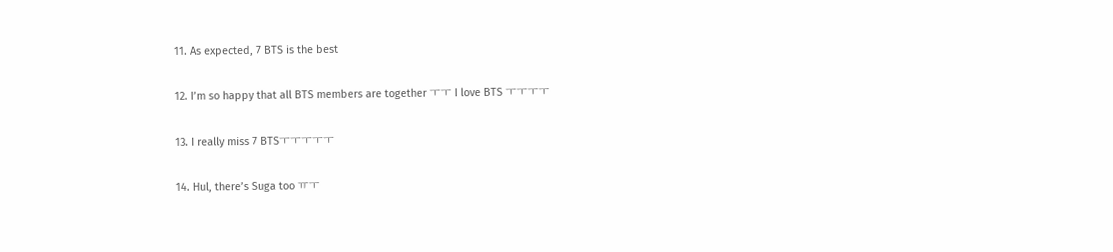11. As expected, 7 BTS is the best

12. I’m so happy that all BTS members are together ㅜㅜ I love BTS ㅜㅜㅜㅜ

13. I really miss 7 BTSㅜㅜㅜㅜㅜ

14. Hul, there’s Suga too ㅠㅜ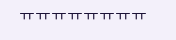ㅠㅠㅠㅠㅠㅠㅠㅠ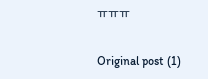ㅠㅠㅠ

Original post (1)